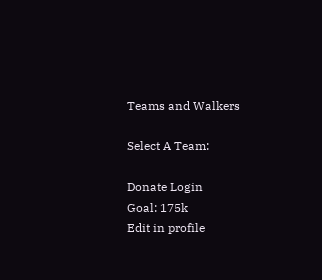Teams and Walkers

Select A Team:

Donate Login
Goal: 175k
Edit in profile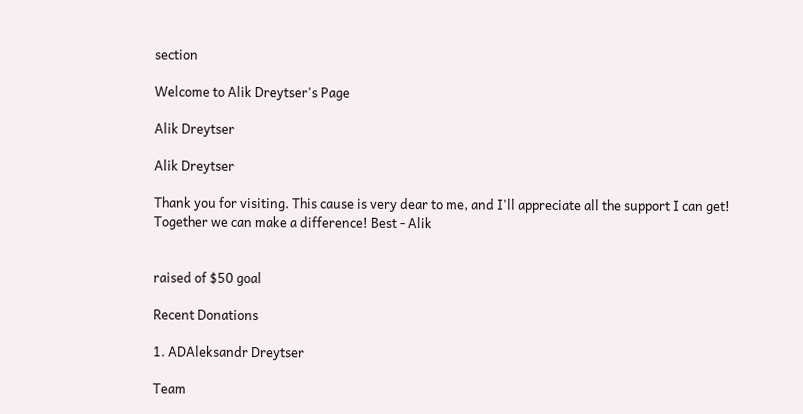section

Welcome to Alik Dreytser's Page

Alik Dreytser

Alik Dreytser

Thank you for visiting. This cause is very dear to me, and I'll appreciate all the support I can get! Together we can make a difference! Best - Alik


raised of $50 goal

Recent Donations

1. ADAleksandr Dreytser

Team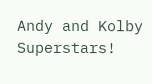Andy and Kolby Superstars!